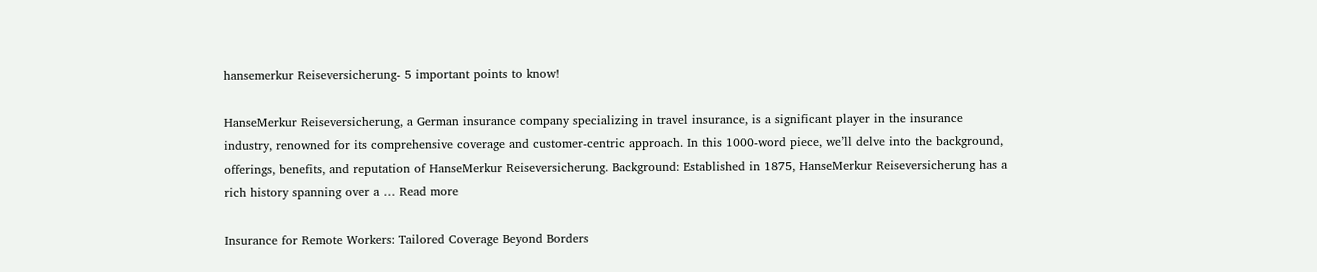hansemerkur Reiseversicherung- 5 important points to know!

HanseMerkur Reiseversicherung, a German insurance company specializing in travel insurance, is a significant player in the insurance industry, renowned for its comprehensive coverage and customer-centric approach. In this 1000-word piece, we’ll delve into the background, offerings, benefits, and reputation of HanseMerkur Reiseversicherung. Background: Established in 1875, HanseMerkur Reiseversicherung has a rich history spanning over a … Read more

Insurance for Remote Workers: Tailored Coverage Beyond Borders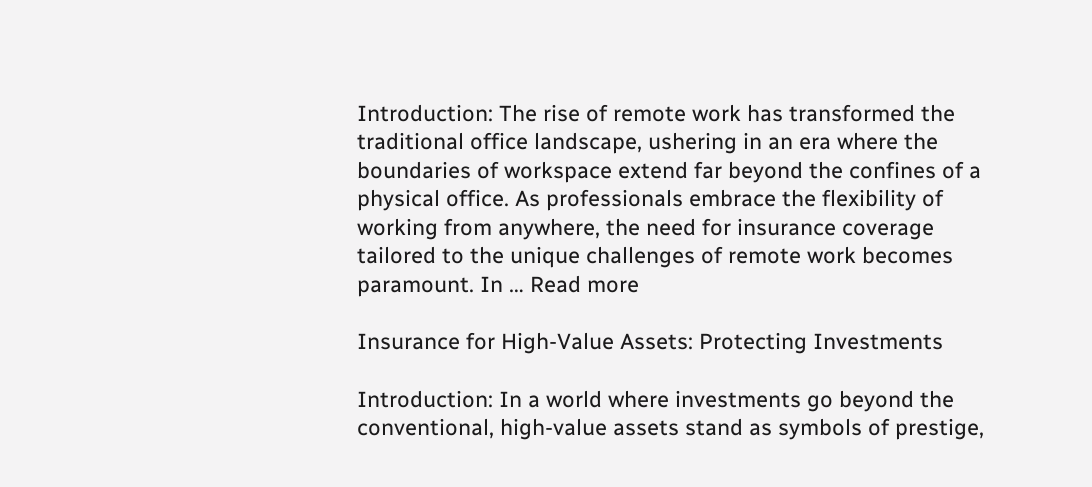Introduction: The rise of remote work has transformed the traditional office landscape, ushering in an era where the boundaries of workspace extend far beyond the confines of a physical office. As professionals embrace the flexibility of working from anywhere, the need for insurance coverage tailored to the unique challenges of remote work becomes paramount. In … Read more

Insurance for High-Value Assets: Protecting Investments

Introduction: In a world where investments go beyond the conventional, high-value assets stand as symbols of prestige,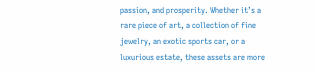passion, and prosperity. Whether it’s a rare piece of art, a collection of fine jewelry, an exotic sports car, or a luxurious estate, these assets are more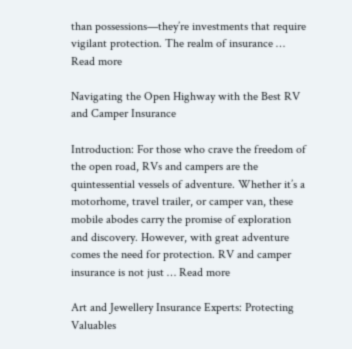than possessions—they’re investments that require vigilant protection. The realm of insurance … Read more

Navigating the Open Highway with the Best RV and Camper Insurance

Introduction: For those who crave the freedom of the open road, RVs and campers are the quintessential vessels of adventure. Whether it’s a motorhome, travel trailer, or camper van, these mobile abodes carry the promise of exploration and discovery. However, with great adventure comes the need for protection. RV and camper insurance is not just … Read more

Art and Jewellery Insurance Experts: Protecting Valuables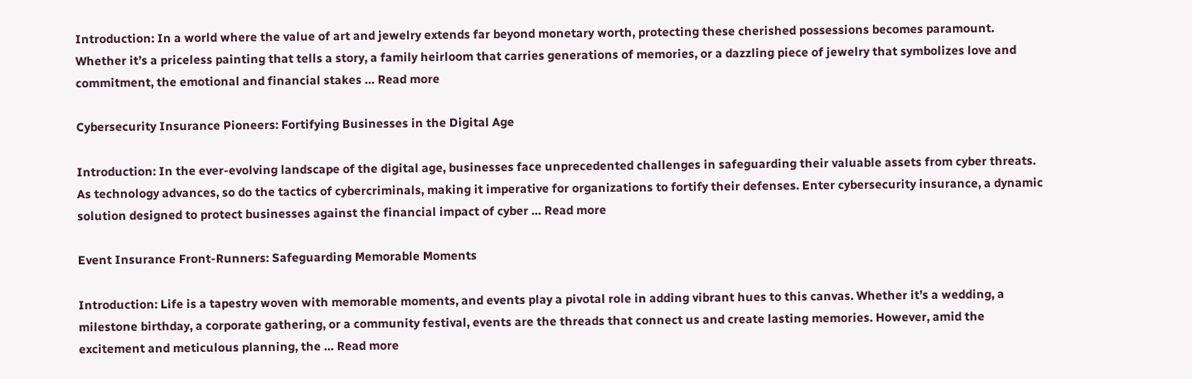Introduction: In a world where the value of art and jewelry extends far beyond monetary worth, protecting these cherished possessions becomes paramount. Whether it’s a priceless painting that tells a story, a family heirloom that carries generations of memories, or a dazzling piece of jewelry that symbolizes love and commitment, the emotional and financial stakes … Read more

Cybersecurity Insurance Pioneers: Fortifying Businesses in the Digital Age

Introduction: In the ever-evolving landscape of the digital age, businesses face unprecedented challenges in safeguarding their valuable assets from cyber threats. As technology advances, so do the tactics of cybercriminals, making it imperative for organizations to fortify their defenses. Enter cybersecurity insurance, a dynamic solution designed to protect businesses against the financial impact of cyber … Read more

Event Insurance Front-Runners: Safeguarding Memorable Moments

Introduction: Life is a tapestry woven with memorable moments, and events play a pivotal role in adding vibrant hues to this canvas. Whether it’s a wedding, a milestone birthday, a corporate gathering, or a community festival, events are the threads that connect us and create lasting memories. However, amid the excitement and meticulous planning, the … Read more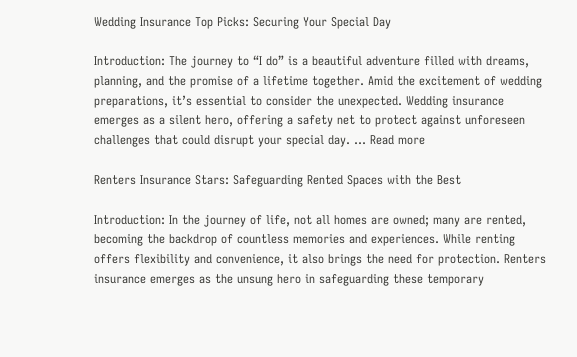Wedding Insurance Top Picks: Securing Your Special Day

Introduction: The journey to “I do” is a beautiful adventure filled with dreams, planning, and the promise of a lifetime together. Amid the excitement of wedding preparations, it’s essential to consider the unexpected. Wedding insurance emerges as a silent hero, offering a safety net to protect against unforeseen challenges that could disrupt your special day. … Read more

Renters Insurance Stars: Safeguarding Rented Spaces with the Best

Introduction: In the journey of life, not all homes are owned; many are rented, becoming the backdrop of countless memories and experiences. While renting offers flexibility and convenience, it also brings the need for protection. Renters insurance emerges as the unsung hero in safeguarding these temporary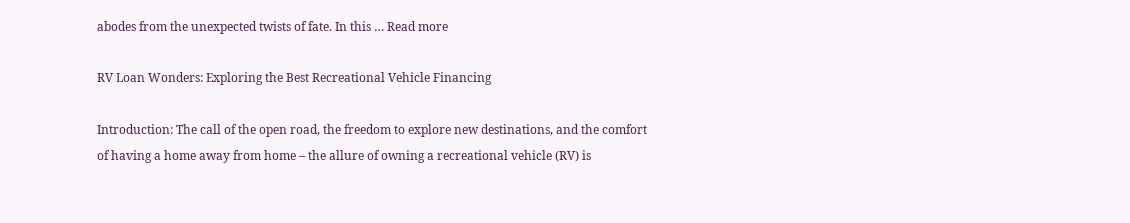abodes from the unexpected twists of fate. In this … Read more

RV Loan Wonders: Exploring the Best Recreational Vehicle Financing

Introduction: The call of the open road, the freedom to explore new destinations, and the comfort of having a home away from home – the allure of owning a recreational vehicle (RV) is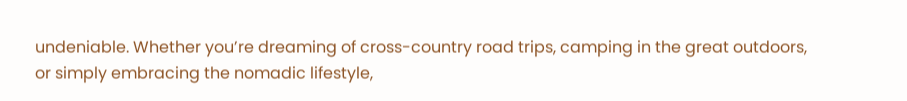undeniable. Whether you’re dreaming of cross-country road trips, camping in the great outdoors, or simply embracing the nomadic lifestyle,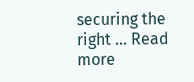securing the right … Read more